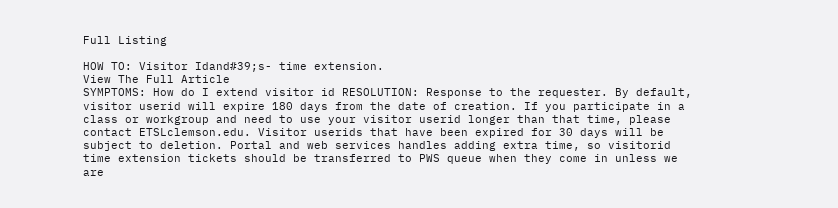Full Listing

HOW TO: Visitor Idand#39;s- time extension.
View The Full Article
SYMPTOMS: How do I extend visitor id RESOLUTION: Response to the requester. By default, visitor userid will expire 180 days from the date of creation. If you participate in a class or workgroup and need to use your visitor userid longer than that time, please contact ETSLclemson.edu. Visitor userids that have been expired for 30 days will be subject to deletion. Portal and web services handles adding extra time, so visitorid time extension tickets should be transferred to PWS queue when they come in unless we are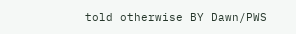told otherwise BY Dawn/PWS